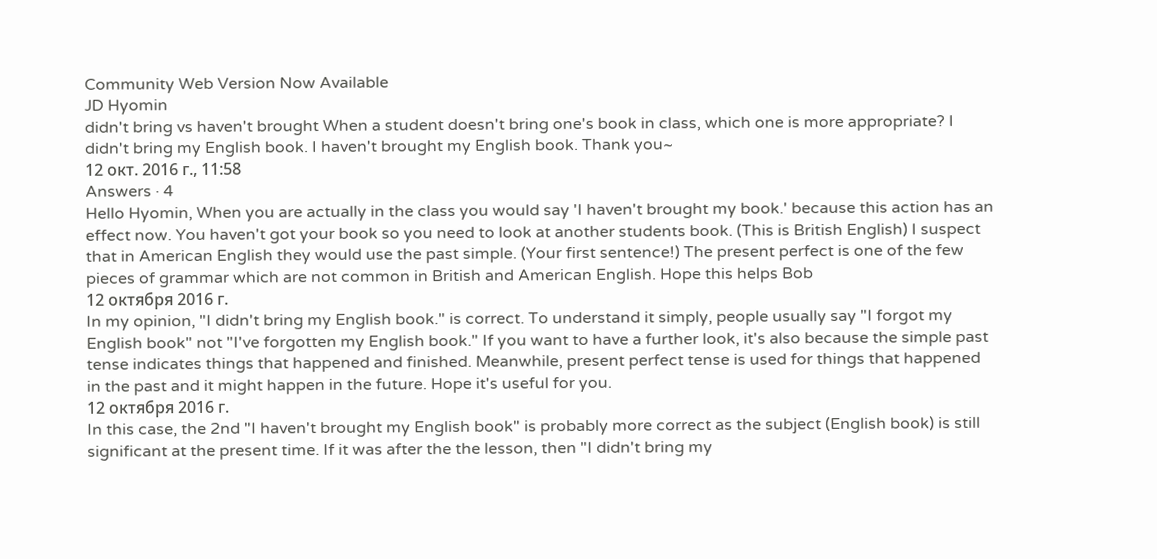Community Web Version Now Available
JD Hyomin
didn't bring vs haven't brought When a student doesn't bring one's book in class, which one is more appropriate? I didn't bring my English book. I haven't brought my English book. Thank you~
12 окт. 2016 г., 11:58
Answers · 4
Hello Hyomin, When you are actually in the class you would say 'I haven't brought my book.' because this action has an effect now. You haven't got your book so you need to look at another students book. (This is British English) I suspect that in American English they would use the past simple. (Your first sentence!) The present perfect is one of the few pieces of grammar which are not common in British and American English. Hope this helps Bob
12 октября 2016 г.
In my opinion, "I didn't bring my English book." is correct. To understand it simply, people usually say "I forgot my English book" not "I've forgotten my English book." If you want to have a further look, it's also because the simple past tense indicates things that happened and finished. Meanwhile, present perfect tense is used for things that happened in the past and it might happen in the future. Hope it's useful for you.
12 октября 2016 г.
In this case, the 2nd "I haven't brought my English book" is probably more correct as the subject (English book) is still significant at the present time. If it was after the the lesson, then "I didn't bring my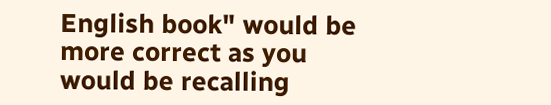English book" would be more correct as you would be recalling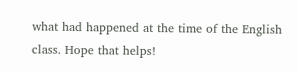what had happened at the time of the English class. Hope that helps!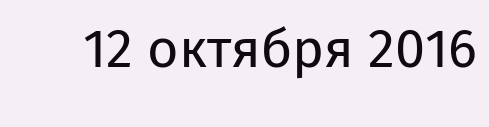12 октября 2016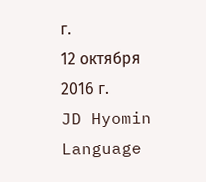г.
12 октября 2016 г.
JD Hyomin
Language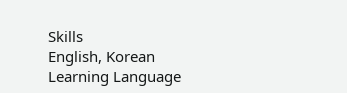Skills
English, Korean
Learning Language